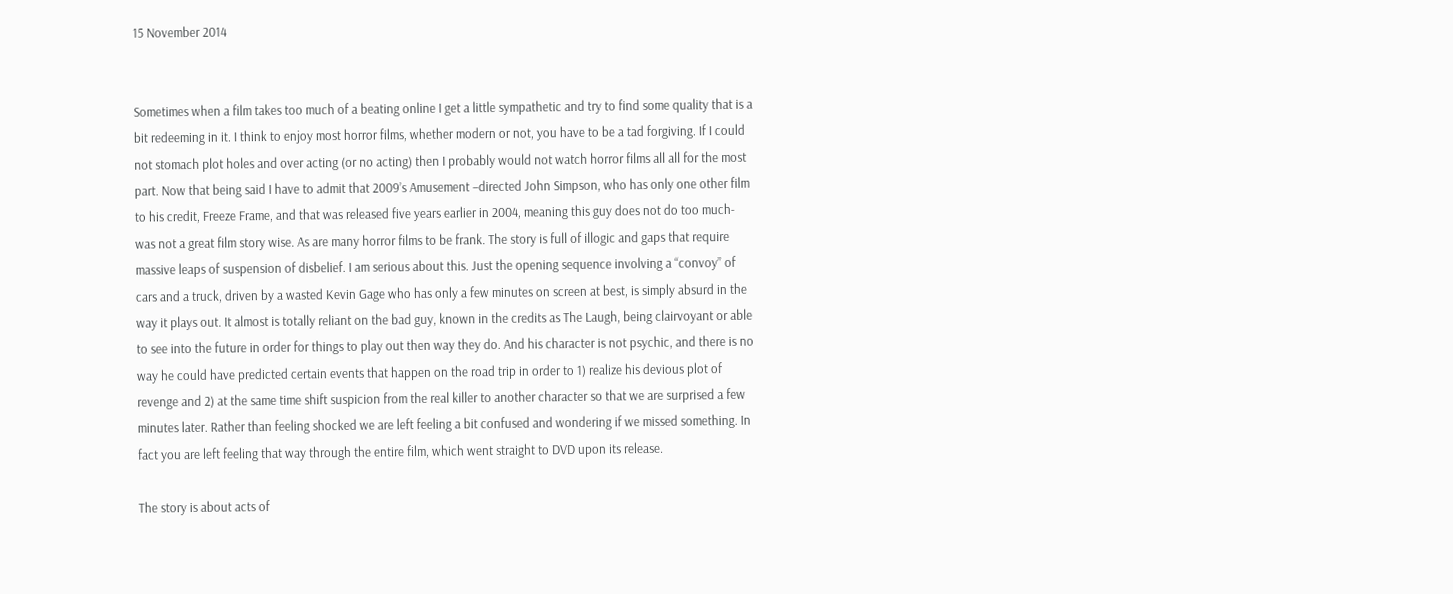15 November 2014


Sometimes when a film takes too much of a beating online I get a little sympathetic and try to find some quality that is a bit redeeming in it. I think to enjoy most horror films, whether modern or not, you have to be a tad forgiving. If I could not stomach plot holes and over acting (or no acting) then I probably would not watch horror films all all for the most part. Now that being said I have to admit that 2009’s Amusement –directed John Simpson, who has only one other film to his credit, Freeze Frame, and that was released five years earlier in 2004, meaning this guy does not do too much- was not a great film story wise. As are many horror films to be frank. The story is full of illogic and gaps that require massive leaps of suspension of disbelief. I am serious about this. Just the opening sequence involving a “convoy” of cars and a truck, driven by a wasted Kevin Gage who has only a few minutes on screen at best, is simply absurd in the way it plays out. It almost is totally reliant on the bad guy, known in the credits as The Laugh, being clairvoyant or able to see into the future in order for things to play out then way they do. And his character is not psychic, and there is no way he could have predicted certain events that happen on the road trip in order to 1) realize his devious plot of revenge and 2) at the same time shift suspicion from the real killer to another character so that we are surprised a few minutes later. Rather than feeling shocked we are left feeling a bit confused and wondering if we missed something. In fact you are left feeling that way through the entire film, which went straight to DVD upon its release.

The story is about acts of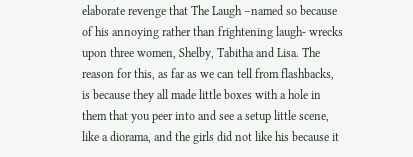elaborate revenge that The Laugh –named so because of his annoying rather than frightening laugh- wrecks upon three women, Shelby, Tabitha and Lisa. The reason for this, as far as we can tell from flashbacks, is because they all made little boxes with a hole in them that you peer into and see a setup little scene, like a diorama, and the girls did not like his because it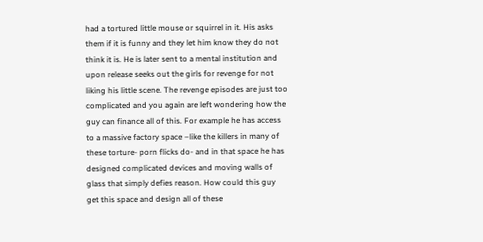had a tortured little mouse or squirrel in it. His asks them if it is funny and they let him know they do not think it is. He is later sent to a mental institution and upon release seeks out the girls for revenge for not liking his little scene. The revenge episodes are just too complicated and you again are left wondering how the guy can finance all of this. For example he has access to a massive factory space –like the killers in many of these torture- porn flicks do- and in that space he has designed complicated devices and moving walls of glass that simply defies reason. How could this guy get this space and design all of these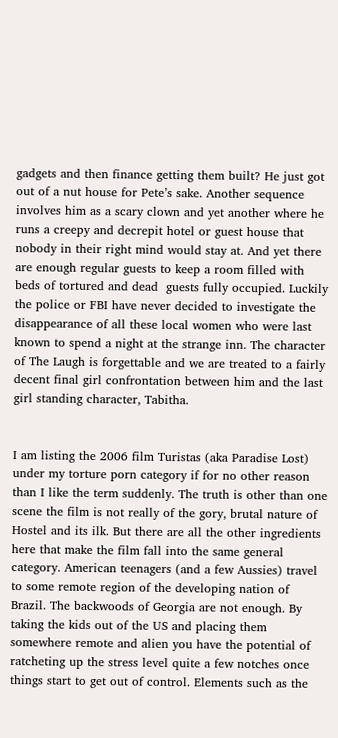gadgets and then finance getting them built? He just got out of a nut house for Pete’s sake. Another sequence involves him as a scary clown and yet another where he runs a creepy and decrepit hotel or guest house that nobody in their right mind would stay at. And yet there are enough regular guests to keep a room filled with beds of tortured and dead  guests fully occupied. Luckily the police or FBI have never decided to investigate the disappearance of all these local women who were last known to spend a night at the strange inn. The character of The Laugh is forgettable and we are treated to a fairly decent final girl confrontation between him and the last girl standing character, Tabitha.


I am listing the 2006 film Turistas (aka Paradise Lost) under my torture porn category if for no other reason than I like the term suddenly. The truth is other than one scene the film is not really of the gory, brutal nature of Hostel and its ilk. But there are all the other ingredients here that make the film fall into the same general category. American teenagers (and a few Aussies) travel to some remote region of the developing nation of Brazil. The backwoods of Georgia are not enough. By taking the kids out of the US and placing them somewhere remote and alien you have the potential of ratcheting up the stress level quite a few notches once things start to get out of control. Elements such as the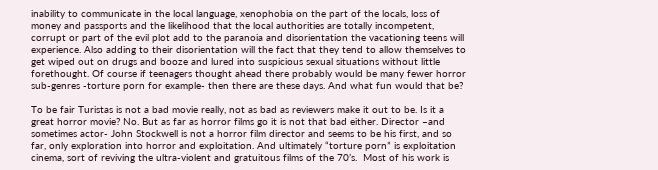inability to communicate in the local language, xenophobia on the part of the locals, loss of money and passports and the likelihood that the local authorities are totally incompetent, corrupt or part of the evil plot add to the paranoia and disorientation the vacationing teens will experience. Also adding to their disorientation will the fact that they tend to allow themselves to get wiped out on drugs and booze and lured into suspicious sexual situations without little forethought. Of course if teenagers thought ahead there probably would be many fewer horror sub-genres -torture porn for example- then there are these days. And what fun would that be?

To be fair Turistas is not a bad movie really, not as bad as reviewers make it out to be. Is it a great horror movie? No. But as far as horror films go it is not that bad either. Director –and sometimes actor- John Stockwell is not a horror film director and seems to be his first, and so far, only exploration into horror and exploitation. And ultimately “torture porn” is exploitation cinema, sort of reviving the ultra-violent and gratuitous films of the 70’s.  Most of his work is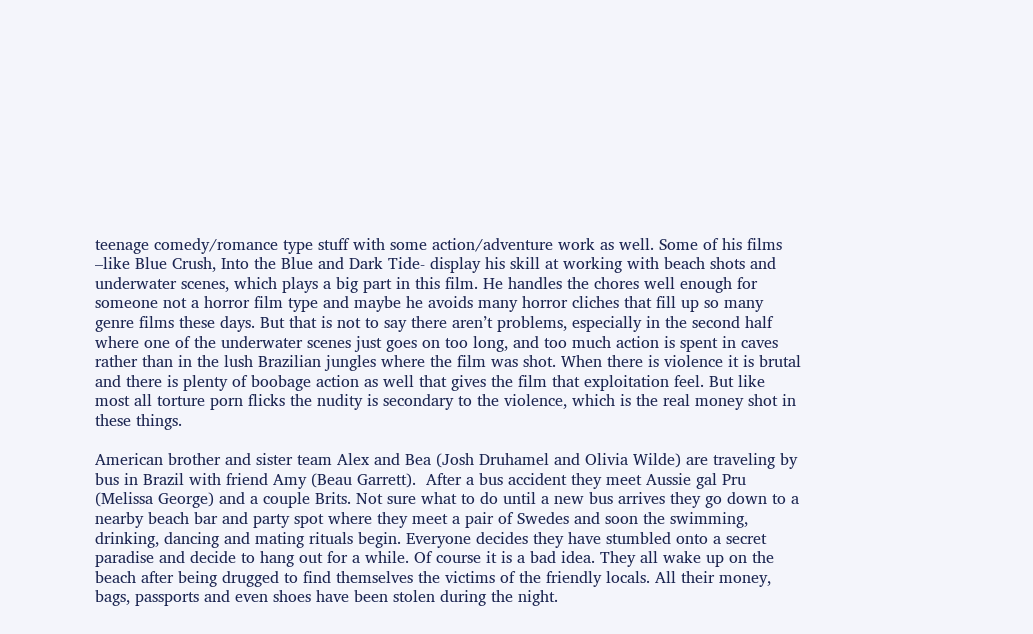teenage comedy/romance type stuff with some action/adventure work as well. Some of his films –like Blue Crush, Into the Blue and Dark Tide- display his skill at working with beach shots and underwater scenes, which plays a big part in this film. He handles the chores well enough for someone not a horror film type and maybe he avoids many horror cliches that fill up so many genre films these days. But that is not to say there aren’t problems, especially in the second half where one of the underwater scenes just goes on too long, and too much action is spent in caves rather than in the lush Brazilian jungles where the film was shot. When there is violence it is brutal and there is plenty of boobage action as well that gives the film that exploitation feel. But like most all torture porn flicks the nudity is secondary to the violence, which is the real money shot in these things.

American brother and sister team Alex and Bea (Josh Druhamel and Olivia Wilde) are traveling by bus in Brazil with friend Amy (Beau Garrett).  After a bus accident they meet Aussie gal Pru (Melissa George) and a couple Brits. Not sure what to do until a new bus arrives they go down to a nearby beach bar and party spot where they meet a pair of Swedes and soon the swimming, drinking, dancing and mating rituals begin. Everyone decides they have stumbled onto a secret paradise and decide to hang out for a while. Of course it is a bad idea. They all wake up on the beach after being drugged to find themselves the victims of the friendly locals. All their money, bags, passports and even shoes have been stolen during the night.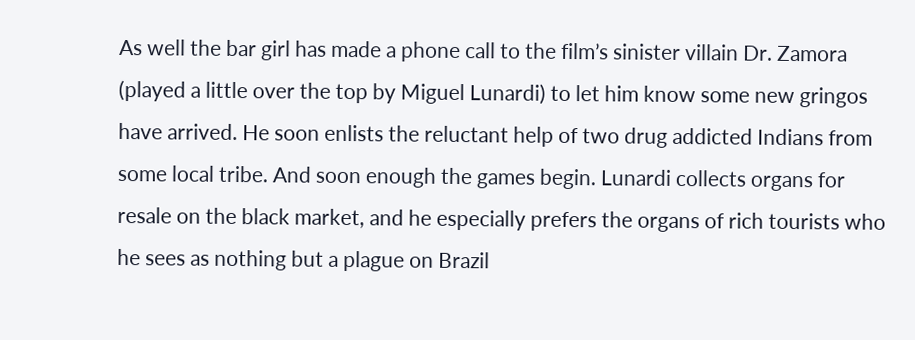As well the bar girl has made a phone call to the film’s sinister villain Dr. Zamora (played a little over the top by Miguel Lunardi) to let him know some new gringos have arrived. He soon enlists the reluctant help of two drug addicted Indians from some local tribe. And soon enough the games begin. Lunardi collects organs for resale on the black market, and he especially prefers the organs of rich tourists who he sees as nothing but a plague on Brazil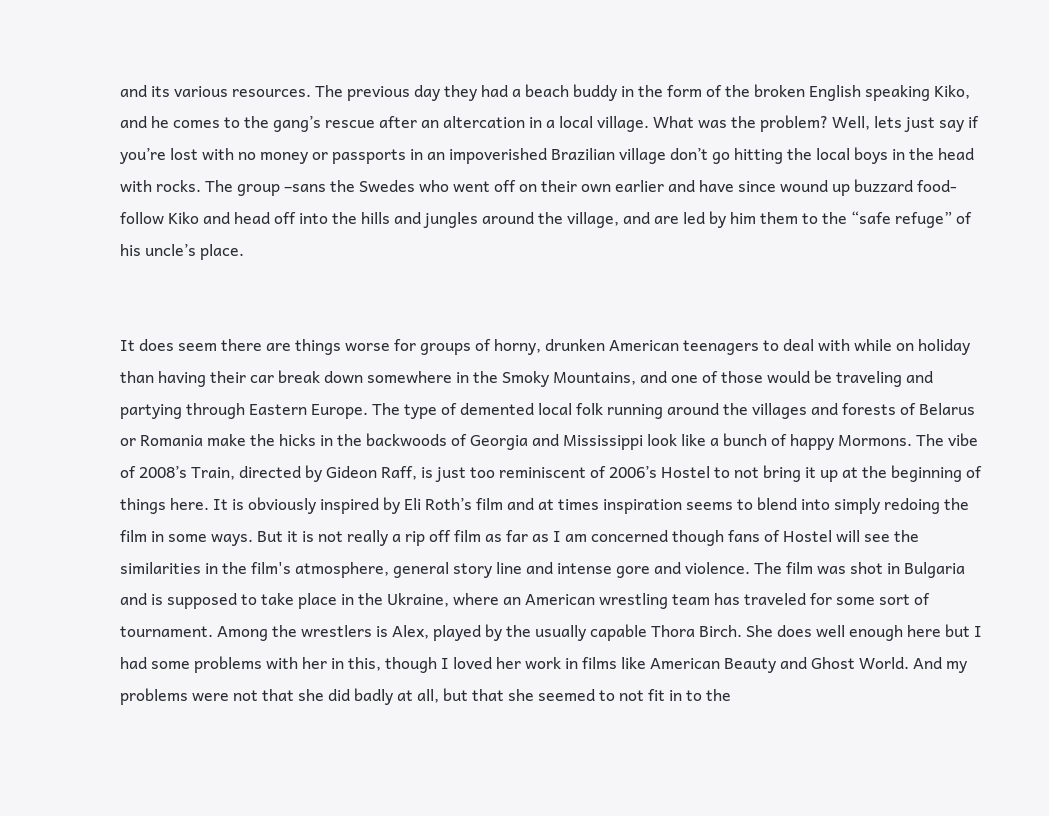and its various resources. The previous day they had a beach buddy in the form of the broken English speaking Kiko, and he comes to the gang’s rescue after an altercation in a local village. What was the problem? Well, lets just say if you’re lost with no money or passports in an impoverished Brazilian village don’t go hitting the local boys in the head with rocks. The group –sans the Swedes who went off on their own earlier and have since wound up buzzard food- follow Kiko and head off into the hills and jungles around the village, and are led by him them to the “safe refuge” of his uncle’s place.


It does seem there are things worse for groups of horny, drunken American teenagers to deal with while on holiday than having their car break down somewhere in the Smoky Mountains, and one of those would be traveling and partying through Eastern Europe. The type of demented local folk running around the villages and forests of Belarus or Romania make the hicks in the backwoods of Georgia and Mississippi look like a bunch of happy Mormons. The vibe of 2008’s Train, directed by Gideon Raff, is just too reminiscent of 2006’s Hostel to not bring it up at the beginning of things here. It is obviously inspired by Eli Roth’s film and at times inspiration seems to blend into simply redoing the film in some ways. But it is not really a rip off film as far as I am concerned though fans of Hostel will see the similarities in the film's atmosphere, general story line and intense gore and violence. The film was shot in Bulgaria and is supposed to take place in the Ukraine, where an American wrestling team has traveled for some sort of tournament. Among the wrestlers is Alex, played by the usually capable Thora Birch. She does well enough here but I had some problems with her in this, though I loved her work in films like American Beauty and Ghost World. And my problems were not that she did badly at all, but that she seemed to not fit in to the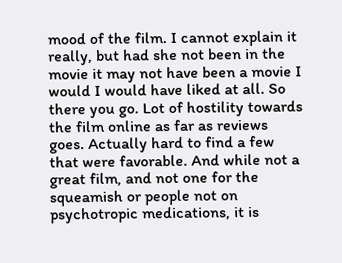mood of the film. I cannot explain it really, but had she not been in the movie it may not have been a movie I would I would have liked at all. So there you go. Lot of hostility towards the film online as far as reviews goes. Actually hard to find a few that were favorable. And while not a great film, and not one for the squeamish or people not on psychotropic medications, it is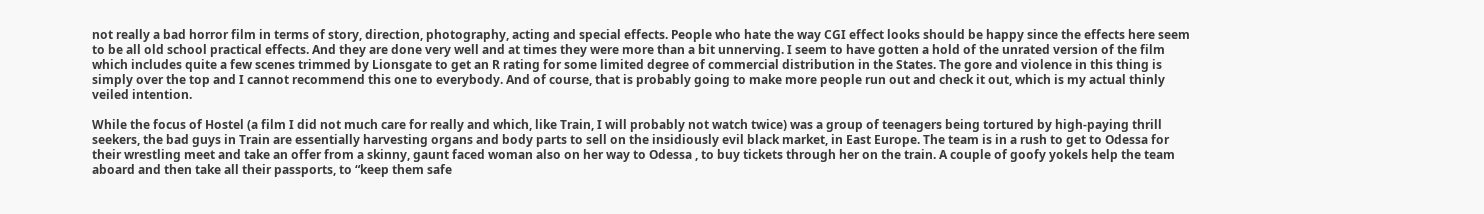not really a bad horror film in terms of story, direction, photography, acting and special effects. People who hate the way CGI effect looks should be happy since the effects here seem to be all old school practical effects. And they are done very well and at times they were more than a bit unnerving. I seem to have gotten a hold of the unrated version of the film which includes quite a few scenes trimmed by Lionsgate to get an R rating for some limited degree of commercial distribution in the States. The gore and violence in this thing is simply over the top and I cannot recommend this one to everybody. And of course, that is probably going to make more people run out and check it out, which is my actual thinly veiled intention.

While the focus of Hostel (a film I did not much care for really and which, like Train, I will probably not watch twice) was a group of teenagers being tortured by high-paying thrill seekers, the bad guys in Train are essentially harvesting organs and body parts to sell on the insidiously evil black market, in East Europe. The team is in a rush to get to Odessa for their wrestling meet and take an offer from a skinny, gaunt faced woman also on her way to Odessa , to buy tickets through her on the train. A couple of goofy yokels help the team aboard and then take all their passports, to “keep them safe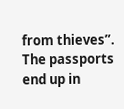from thieves”. The passports end up in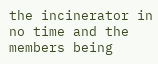the incinerator in no time and the members being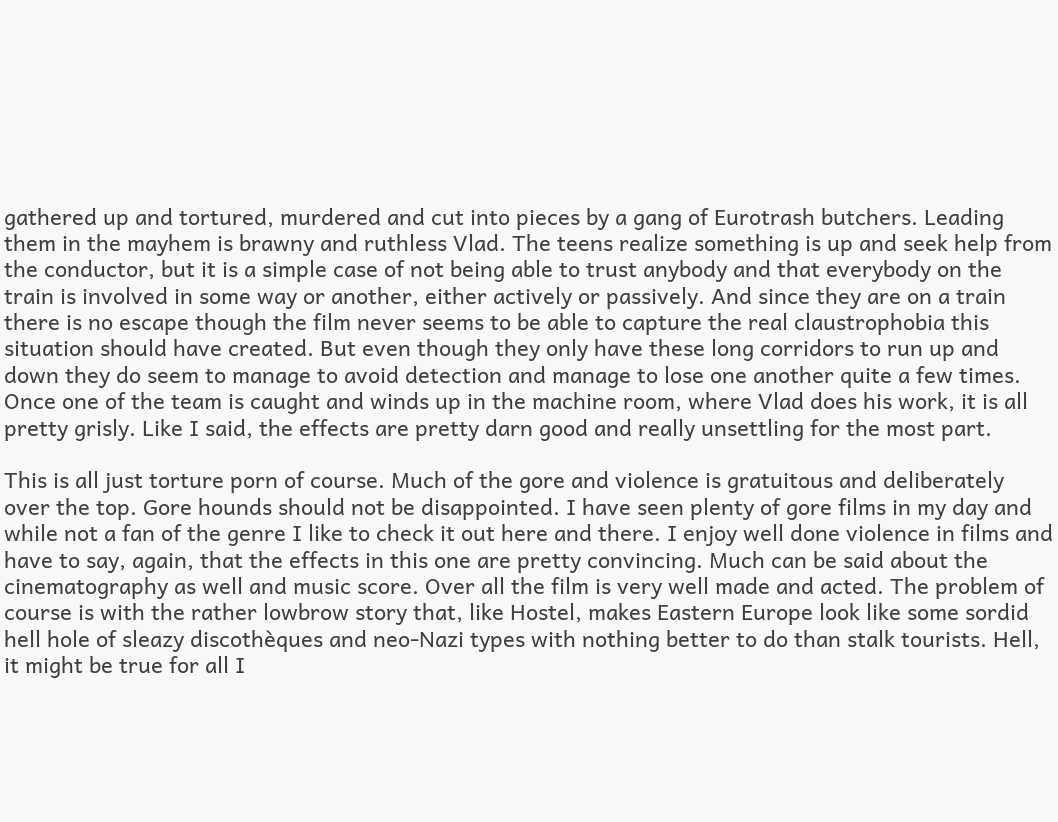gathered up and tortured, murdered and cut into pieces by a gang of Eurotrash butchers. Leading them in the mayhem is brawny and ruthless Vlad. The teens realize something is up and seek help from the conductor, but it is a simple case of not being able to trust anybody and that everybody on the train is involved in some way or another, either actively or passively. And since they are on a train there is no escape though the film never seems to be able to capture the real claustrophobia this situation should have created. But even though they only have these long corridors to run up and down they do seem to manage to avoid detection and manage to lose one another quite a few times. Once one of the team is caught and winds up in the machine room, where Vlad does his work, it is all pretty grisly. Like I said, the effects are pretty darn good and really unsettling for the most part.

This is all just torture porn of course. Much of the gore and violence is gratuitous and deliberately over the top. Gore hounds should not be disappointed. I have seen plenty of gore films in my day and while not a fan of the genre I like to check it out here and there. I enjoy well done violence in films and have to say, again, that the effects in this one are pretty convincing. Much can be said about the cinematography as well and music score. Over all the film is very well made and acted. The problem of course is with the rather lowbrow story that, like Hostel, makes Eastern Europe look like some sordid hell hole of sleazy discothèques and neo-Nazi types with nothing better to do than stalk tourists. Hell, it might be true for all I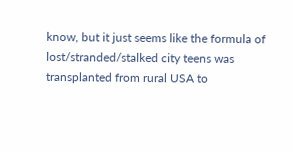know, but it just seems like the formula of lost/stranded/stalked city teens was transplanted from rural USA to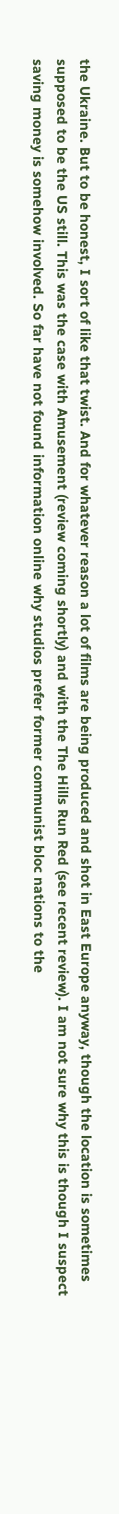the Ukraine. But to be honest, I sort of like that twist. And for whatever reason a lot of films are being produced and shot in East Europe anyway, though the location is sometimes supposed to be the US still. This was the case with Amusement (review coming shortly) and with the The Hills Run Red (see recent review). I am not sure why this is though I suspect saving money is somehow involved. So far have not found information online why studios prefer former communist bloc nations to the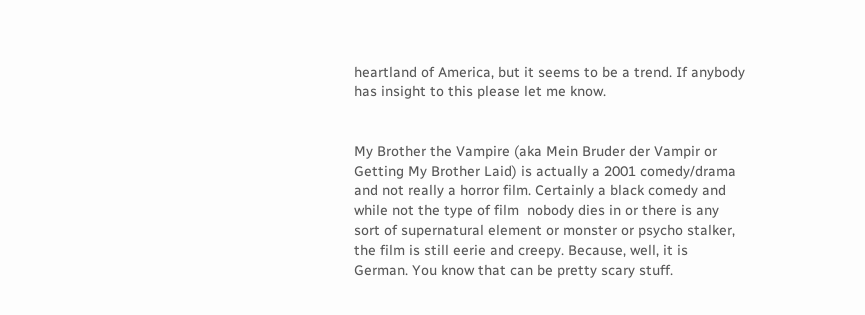heartland of America, but it seems to be a trend. If anybody has insight to this please let me know.


My Brother the Vampire (aka Mein Bruder der Vampir or Getting My Brother Laid) is actually a 2001 comedy/drama and not really a horror film. Certainly a black comedy and while not the type of film  nobody dies in or there is any sort of supernatural element or monster or psycho stalker, the film is still eerie and creepy. Because, well, it is German. You know that can be pretty scary stuff.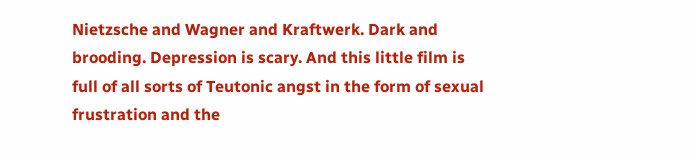Nietzsche and Wagner and Kraftwerk. Dark and brooding. Depression is scary. And this little film is full of all sorts of Teutonic angst in the form of sexual frustration and the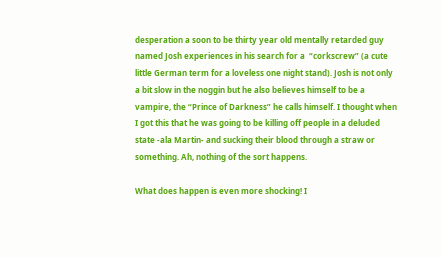desperation a soon to be thirty year old mentally retarded guy named Josh experiences in his search for a  “corkscrew” (a cute little German term for a loveless one night stand). Josh is not only a bit slow in the noggin but he also believes himself to be a vampire, the “Prince of Darkness” he calls himself. I thought when I got this that he was going to be killing off people in a deluded state -ala Martin- and sucking their blood through a straw or something. Ah, nothing of the sort happens.

What does happen is even more shocking! I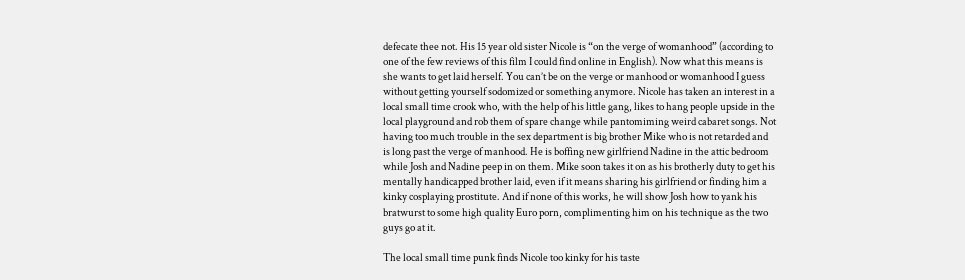defecate thee not. His 15 year old sister Nicole is “on the verge of womanhood” (according to one of the few reviews of this film I could find online in English). Now what this means is she wants to get laid herself. You can’t be on the verge or manhood or womanhood I guess without getting yourself sodomized or something anymore. Nicole has taken an interest in a local small time crook who, with the help of his little gang, likes to hang people upside in the local playground and rob them of spare change while pantomiming weird cabaret songs. Not having too much trouble in the sex department is big brother Mike who is not retarded and is long past the verge of manhood. He is boffing new girlfriend Nadine in the attic bedroom while Josh and Nadine peep in on them. Mike soon takes it on as his brotherly duty to get his mentally handicapped brother laid, even if it means sharing his girlfriend or finding him a kinky cosplaying prostitute. And if none of this works, he will show Josh how to yank his bratwurst to some high quality Euro porn, complimenting him on his technique as the two guys go at it.

The local small time punk finds Nicole too kinky for his taste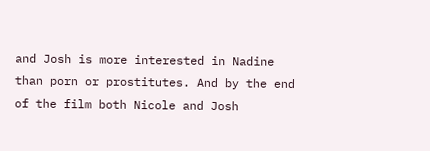and Josh is more interested in Nadine than porn or prostitutes. And by the end of the film both Nicole and Josh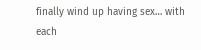finally wind up having sex… with each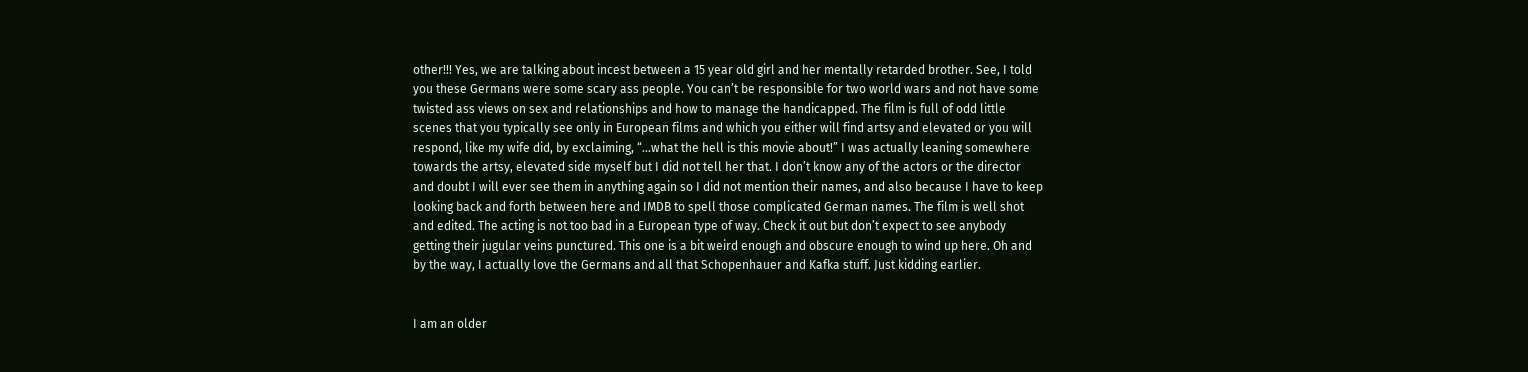other!!! Yes, we are talking about incest between a 15 year old girl and her mentally retarded brother. See, I told you these Germans were some scary ass people. You can’t be responsible for two world wars and not have some twisted ass views on sex and relationships and how to manage the handicapped. The film is full of odd little scenes that you typically see only in European films and which you either will find artsy and elevated or you will respond, like my wife did, by exclaiming, “…what the hell is this movie about!” I was actually leaning somewhere towards the artsy, elevated side myself but I did not tell her that. I don’t know any of the actors or the director and doubt I will ever see them in anything again so I did not mention their names, and also because I have to keep looking back and forth between here and IMDB to spell those complicated German names. The film is well shot and edited. The acting is not too bad in a European type of way. Check it out but don’t expect to see anybody getting their jugular veins punctured. This one is a bit weird enough and obscure enough to wind up here. Oh and by the way, I actually love the Germans and all that Schopenhauer and Kafka stuff. Just kidding earlier.


I am an older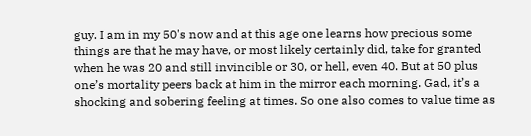guy. I am in my 50's now and at this age one learns how precious some things are that he may have, or most likely certainly did, take for granted when he was 20 and still invincible or 30, or hell, even 40. But at 50 plus one’s mortality peers back at him in the mirror each morning. Gad, it’s a shocking and sobering feeling at times. So one also comes to value time as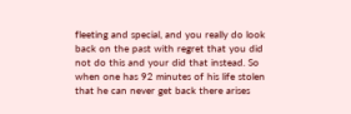fleeting and special, and you really do look back on the past with regret that you did not do this and your did that instead. So when one has 92 minutes of his life stolen that he can never get back there arises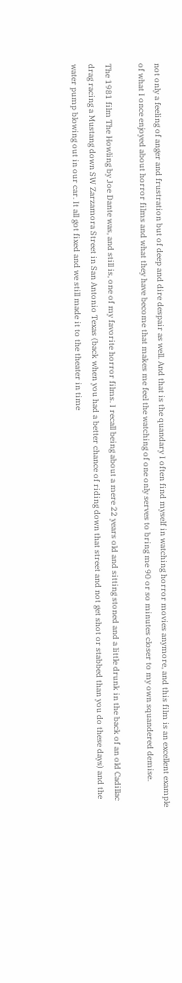not only a feeling of anger and frustration but of deep and dire despair as well. And that is the quandary I often find myself in watching horror movies anymore, and this film is an excellent example of what I once enjoyed about horror films and what they have become that makes me feel the watching of one only serves to bring me 90 or so minutes closer to my own squandered demise.

The 1981 film The Howling by Joe Dante was, and still is, one of my favorite horror films. I recall being about a mere 22 years old and sitting stoned and a little drunk in the back of an old Cadillac drag racing a Mustang down SW Zarzamora Street in San Antonio Texas (back when you had a better chance of riding down that street and not get shot or stabbed than you do these days) and the water pump blowing out in our car. It all got fixed and we still made it to the theater in time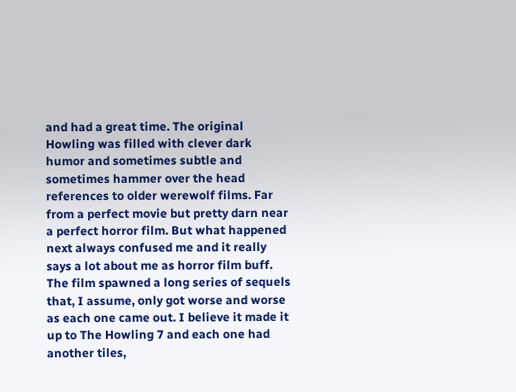and had a great time. The original Howling was filled with clever dark humor and sometimes subtle and sometimes hammer over the head references to older werewolf films. Far from a perfect movie but pretty darn near a perfect horror film. But what happened next always confused me and it really says a lot about me as horror film buff. The film spawned a long series of sequels that, I assume, only got worse and worse as each one came out. I believe it made it up to The Howling 7 and each one had another tiles,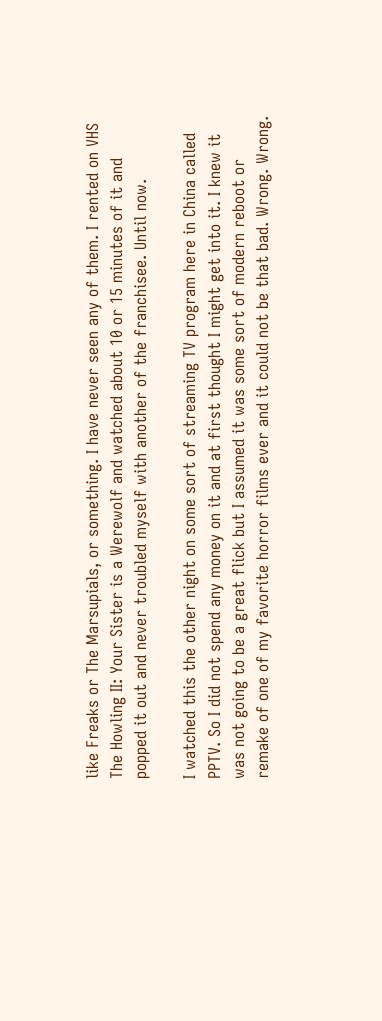like Freaks or The Marsupials, or something. I have never seen any of them. I rented on VHS The Howling II: Your Sister is a Werewolf and watched about 10 or 15 minutes of it and popped it out and never troubled myself with another of the franchisee. Until now.

I watched this the other night on some sort of streaming TV program here in China called PPTV. So I did not spend any money on it and at first thought I might get into it. I knew it was not going to be a great flick but I assumed it was some sort of modern reboot or remake of one of my favorite horror films ever and it could not be that bad. Wrong. Wrong.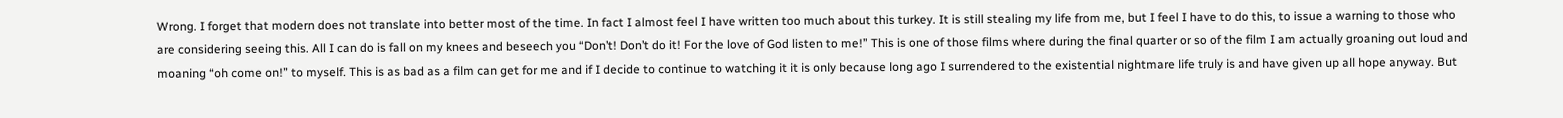Wrong. I forget that modern does not translate into better most of the time. In fact I almost feel I have written too much about this turkey. It is still stealing my life from me, but I feel I have to do this, to issue a warning to those who are considering seeing this. All I can do is fall on my knees and beseech you “Don’t! Don’t do it! For the love of God listen to me!” This is one of those films where during the final quarter or so of the film I am actually groaning out loud and moaning “oh come on!” to myself. This is as bad as a film can get for me and if I decide to continue to watching it it is only because long ago I surrendered to the existential nightmare life truly is and have given up all hope anyway. But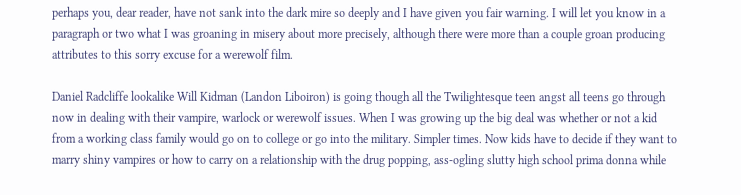perhaps you, dear reader, have not sank into the dark mire so deeply and I have given you fair warning. I will let you know in a paragraph or two what I was groaning in misery about more precisely, although there were more than a couple groan producing attributes to this sorry excuse for a werewolf film.

Daniel Radcliffe lookalike Will Kidman (Landon Liboiron) is going though all the Twilightesque teen angst all teens go through now in dealing with their vampire, warlock or werewolf issues. When I was growing up the big deal was whether or not a kid from a working class family would go on to college or go into the military. Simpler times. Now kids have to decide if they want to marry shiny vampires or how to carry on a relationship with the drug popping, ass-ogling slutty high school prima donna while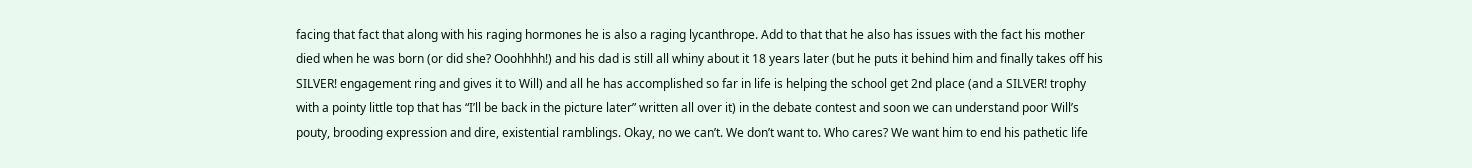facing that fact that along with his raging hormones he is also a raging lycanthrope. Add to that that he also has issues with the fact his mother died when he was born (or did she? Ooohhhh!) and his dad is still all whiny about it 18 years later (but he puts it behind him and finally takes off his SILVER! engagement ring and gives it to Will) and all he has accomplished so far in life is helping the school get 2nd place (and a SILVER! trophy with a pointy little top that has “I’ll be back in the picture later” written all over it) in the debate contest and soon we can understand poor Will’s pouty, brooding expression and dire, existential ramblings. Okay, no we can’t. We don’t want to. Who cares? We want him to end his pathetic life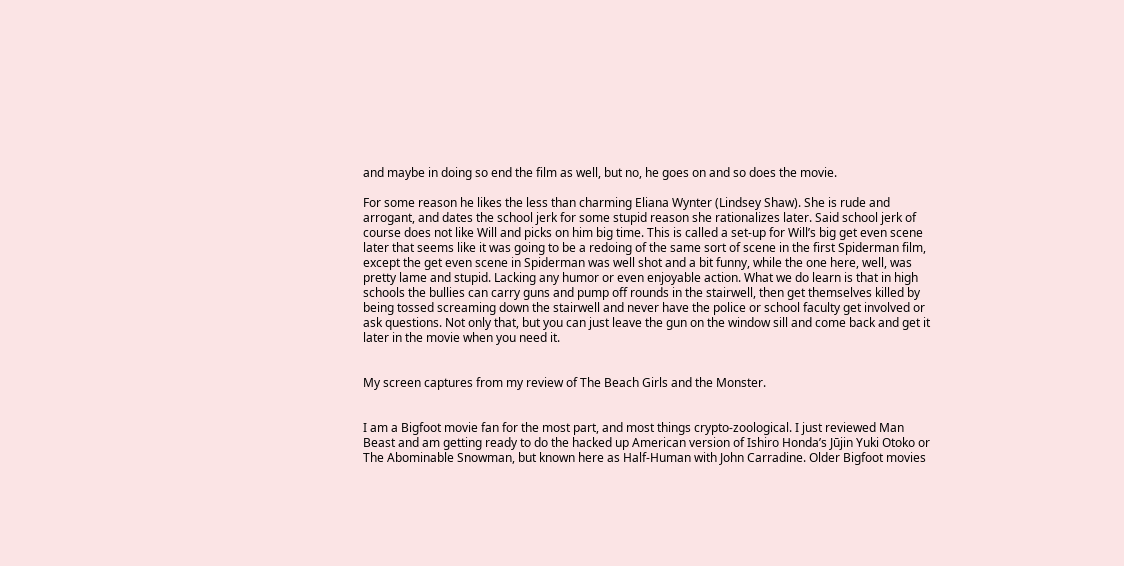and maybe in doing so end the film as well, but no, he goes on and so does the movie.

For some reason he likes the less than charming Eliana Wynter (Lindsey Shaw). She is rude and arrogant, and dates the school jerk for some stupid reason she rationalizes later. Said school jerk of course does not like Will and picks on him big time. This is called a set-up for Will’s big get even scene later that seems like it was going to be a redoing of the same sort of scene in the first Spiderman film, except the get even scene in Spiderman was well shot and a bit funny, while the one here, well, was pretty lame and stupid. Lacking any humor or even enjoyable action. What we do learn is that in high schools the bullies can carry guns and pump off rounds in the stairwell, then get themselves killed by being tossed screaming down the stairwell and never have the police or school faculty get involved or ask questions. Not only that, but you can just leave the gun on the window sill and come back and get it later in the movie when you need it.


My screen captures from my review of The Beach Girls and the Monster.


I am a Bigfoot movie fan for the most part, and most things crypto-zoological. I just reviewed Man Beast and am getting ready to do the hacked up American version of Ishiro Honda’s Jūjin Yuki Otoko or The Abominable Snowman, but known here as Half-Human with John Carradine. Older Bigfoot movies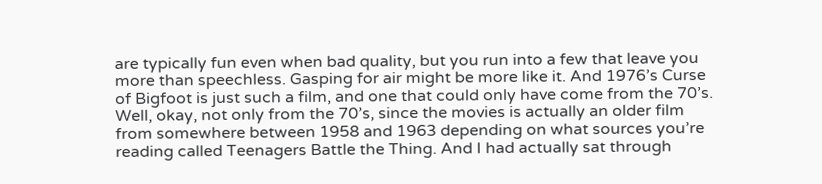are typically fun even when bad quality, but you run into a few that leave you more than speechless. Gasping for air might be more like it. And 1976’s Curse of Bigfoot is just such a film, and one that could only have come from the 70’s. Well, okay, not only from the 70’s, since the movies is actually an older film from somewhere between 1958 and 1963 depending on what sources you’re reading called Teenagers Battle the Thing. And I had actually sat through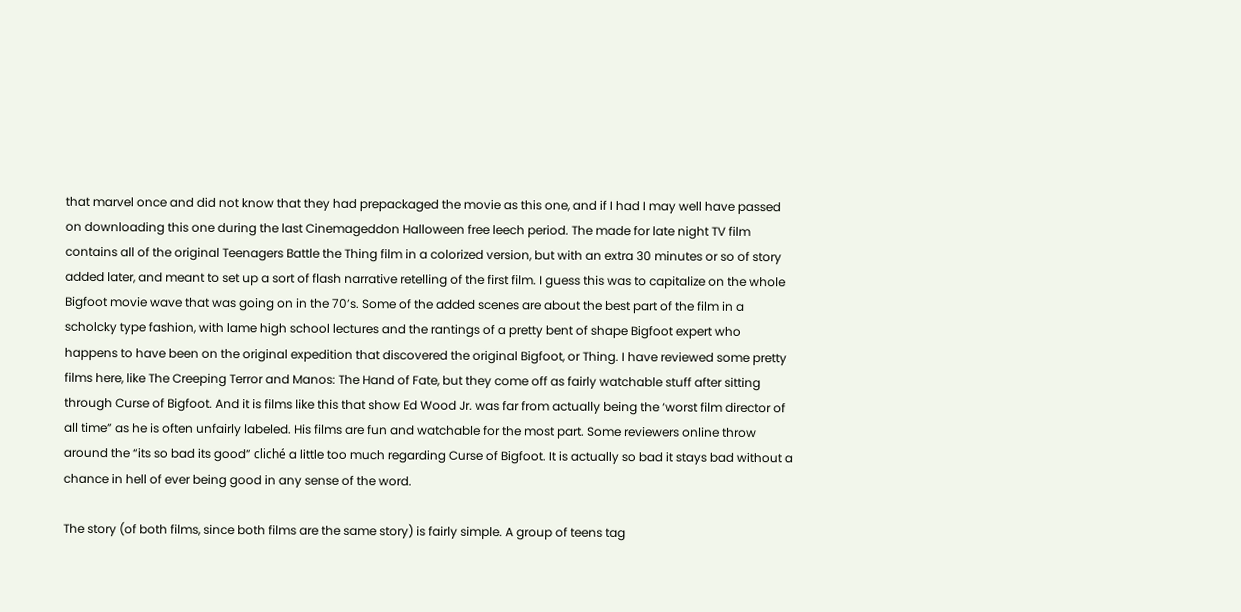that marvel once and did not know that they had prepackaged the movie as this one, and if I had I may well have passed on downloading this one during the last Cinemageddon Halloween free leech period. The made for late night TV film contains all of the original Teenagers Battle the Thing film in a colorized version, but with an extra 30 minutes or so of story added later, and meant to set up a sort of flash narrative retelling of the first film. I guess this was to capitalize on the whole Bigfoot movie wave that was going on in the 70’s. Some of the added scenes are about the best part of the film in a scholcky type fashion, with lame high school lectures and the rantings of a pretty bent of shape Bigfoot expert who happens to have been on the original expedition that discovered the original Bigfoot, or Thing. I have reviewed some pretty films here, like The Creeping Terror and Manos: The Hand of Fate, but they come off as fairly watchable stuff after sitting through Curse of Bigfoot. And it is films like this that show Ed Wood Jr. was far from actually being the ‘worst film director of all time” as he is often unfairly labeled. His films are fun and watchable for the most part. Some reviewers online throw around the “its so bad its good” cliché a little too much regarding Curse of Bigfoot. It is actually so bad it stays bad without a chance in hell of ever being good in any sense of the word.

The story (of both films, since both films are the same story) is fairly simple. A group of teens tag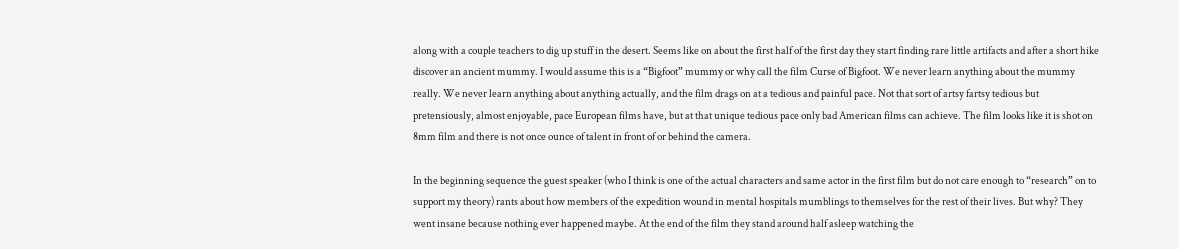along with a couple teachers to dig up stuff in the desert. Seems like on about the first half of the first day they start finding rare little artifacts and after a short hike discover an ancient mummy. I would assume this is a “Bigfoot” mummy or why call the film Curse of Bigfoot. We never learn anything about the mummy really. We never learn anything about anything actually, and the film drags on at a tedious and painful pace. Not that sort of artsy fartsy tedious but pretensiously, almost enjoyable, pace European films have, but at that unique tedious pace only bad American films can achieve. The film looks like it is shot on 8mm film and there is not once ounce of talent in front of or behind the camera.

In the beginning sequence the guest speaker (who I think is one of the actual characters and same actor in the first film but do not care enough to “research” on to support my theory) rants about how members of the expedition wound in mental hospitals mumblings to themselves for the rest of their lives. But why? They went insane because nothing ever happened maybe. At the end of the film they stand around half asleep watching the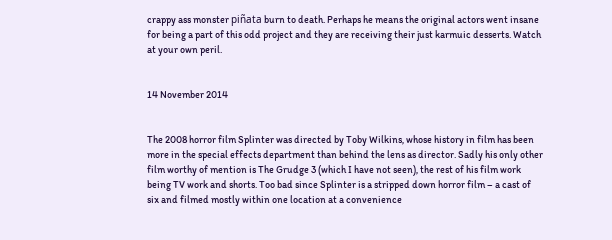crappy ass monster piñata burn to death. Perhaps he means the original actors went insane for being a part of this odd project and they are receiving their just karmuic desserts. Watch at your own peril.


14 November 2014


The 2008 horror film Splinter was directed by Toby Wilkins, whose history in film has been more in the special effects department than behind the lens as director. Sadly his only other film worthy of mention is The Grudge 3 (which I have not seen), the rest of his film work being TV work and shorts. Too bad since Splinter is a stripped down horror film – a cast of six and filmed mostly within one location at a convenience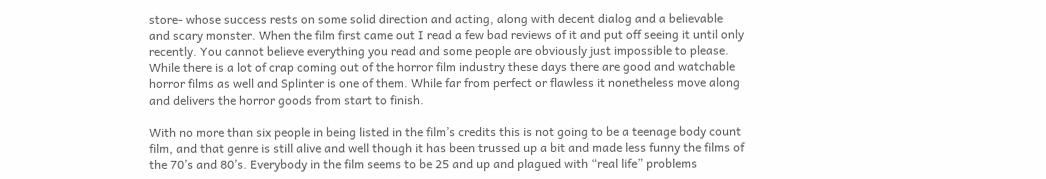store- whose success rests on some solid direction and acting, along with decent dialog and a believable and scary monster. When the film first came out I read a few bad reviews of it and put off seeing it until only recently. You cannot believe everything you read and some people are obviously just impossible to please. While there is a lot of crap coming out of the horror film industry these days there are good and watchable horror films as well and Splinter is one of them. While far from perfect or flawless it nonetheless move along and delivers the horror goods from start to finish.

With no more than six people in being listed in the film’s credits this is not going to be a teenage body count film, and that genre is still alive and well though it has been trussed up a bit and made less funny the films of the 70’s and 80’s. Everybody in the film seems to be 25 and up and plagued with “real life” problems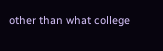other than what college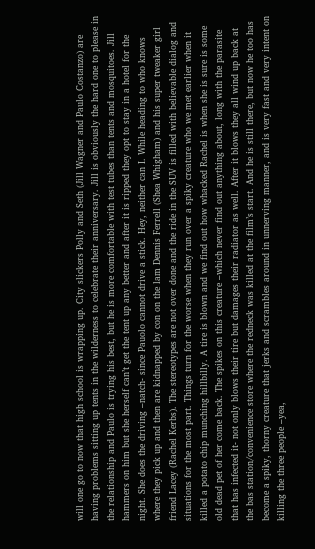will one go to now that high school is wrapping up. City slickers Polly and Seth (Jill Wagner and Paulo Costanzo) are having problems sitting up tents in the wilderness to celebrate their anniversary. Jill is obviously the hard one to please in the relationship and Paulo is trying his best, but he is more comfortable with test tubes than tents and mosquitoes. Jill hammers on him but she herself can’t get the tent up any better and after it is ripped they opt to stay in a hotel for the night. She does the driving –natch- since Pauolo cannot drive a stick. Hey, neither can I. While heading to who knows where they pick up and then are kidnapped by con on the lam Dennis Ferrell (Shea Whigham) and his super tweaker girl friend Lacey (Rachel Kerbs). The stereotypes are not over done and the ride in the SUV is filled with believable dialog and situations for the most part. Things turn for the worse when they run over a spiky creature who we met earlier when it killed a potato chip munching hillbilly. A tire is blown and we find out how whacked Rachel is when she is sure is some old dead pet of her come back. The spikes on this creature –which never find out anything about, long with the parasite that has infected it- not only blows their tire but damages their radiator as well. After it blows they all wind up back at the bas station/convenience store where the redneck was killed at the film’s start. And he is still there, but now he too has become a spiky, thorny creature that jerks and scrambles around in unnerving manner, and is very fast and very intent on killing the three people –yea,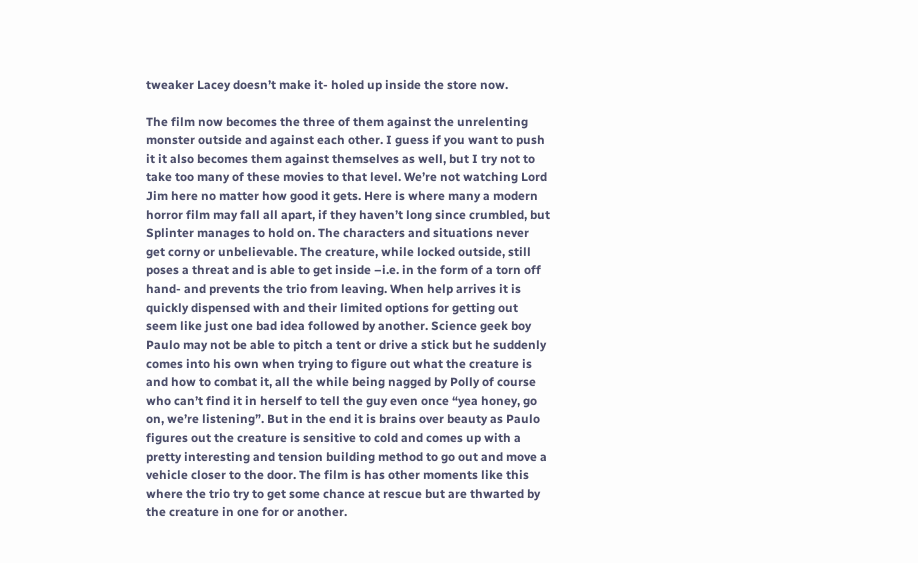tweaker Lacey doesn’t make it- holed up inside the store now.

The film now becomes the three of them against the unrelenting monster outside and against each other. I guess if you want to push it it also becomes them against themselves as well, but I try not to take too many of these movies to that level. We’re not watching Lord Jim here no matter how good it gets. Here is where many a modern horror film may fall all apart, if they haven’t long since crumbled, but Splinter manages to hold on. The characters and situations never get corny or unbelievable. The creature, while locked outside, still poses a threat and is able to get inside –i.e. in the form of a torn off hand- and prevents the trio from leaving. When help arrives it is quickly dispensed with and their limited options for getting out seem like just one bad idea followed by another. Science geek boy Paulo may not be able to pitch a tent or drive a stick but he suddenly comes into his own when trying to figure out what the creature is and how to combat it, all the while being nagged by Polly of course who can’t find it in herself to tell the guy even once “yea honey, go on, we’re listening”. But in the end it is brains over beauty as Paulo figures out the creature is sensitive to cold and comes up with a pretty interesting and tension building method to go out and move a vehicle closer to the door. The film is has other moments like this where the trio try to get some chance at rescue but are thwarted by the creature in one for or another.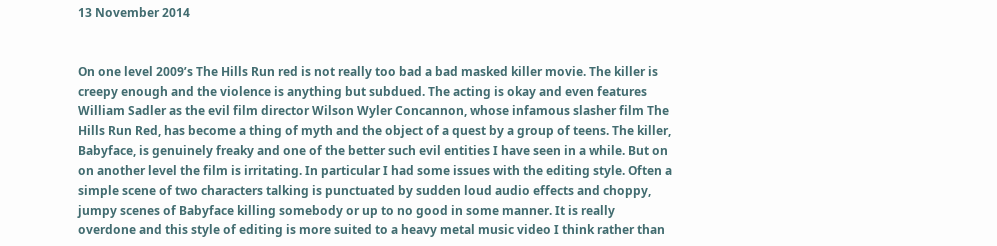13 November 2014


On one level 2009’s The Hills Run red is not really too bad a bad masked killer movie. The killer is creepy enough and the violence is anything but subdued. The acting is okay and even features William Sadler as the evil film director Wilson Wyler Concannon, whose infamous slasher film The Hills Run Red, has become a thing of myth and the object of a quest by a group of teens. The killer, Babyface, is genuinely freaky and one of the better such evil entities I have seen in a while. But on on another level the film is irritating. In particular I had some issues with the editing style. Often a simple scene of two characters talking is punctuated by sudden loud audio effects and choppy, jumpy scenes of Babyface killing somebody or up to no good in some manner. It is really overdone and this style of editing is more suited to a heavy metal music video I think rather than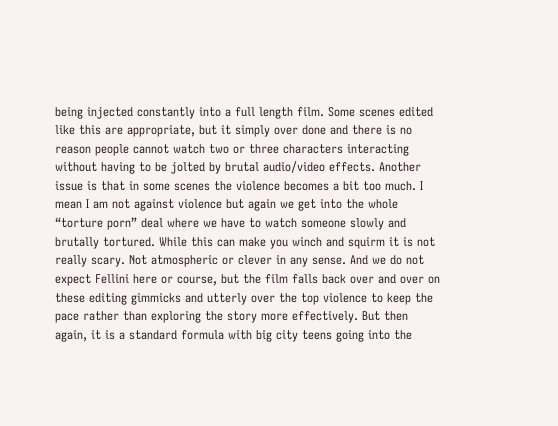being injected constantly into a full length film. Some scenes edited like this are appropriate, but it simply over done and there is no reason people cannot watch two or three characters interacting without having to be jolted by brutal audio/video effects. Another issue is that in some scenes the violence becomes a bit too much. I mean I am not against violence but again we get into the whole “torture porn” deal where we have to watch someone slowly and brutally tortured. While this can make you winch and squirm it is not really scary. Not atmospheric or clever in any sense. And we do not expect Fellini here or course, but the film falls back over and over on these editing gimmicks and utterly over the top violence to keep the pace rather than exploring the story more effectively. But then again, it is a standard formula with big city teens going into the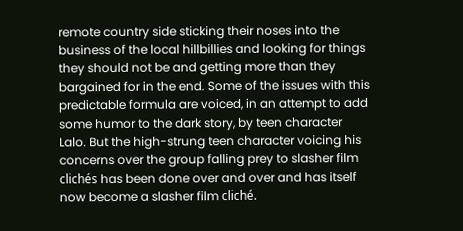remote country side sticking their noses into the business of the local hillbillies and looking for things they should not be and getting more than they bargained for in the end. Some of the issues with this predictable formula are voiced, in an attempt to add some humor to the dark story, by teen character Lalo. But the high-strung teen character voicing his concerns over the group falling prey to slasher film clichés has been done over and over and has itself now become a slasher film cliché.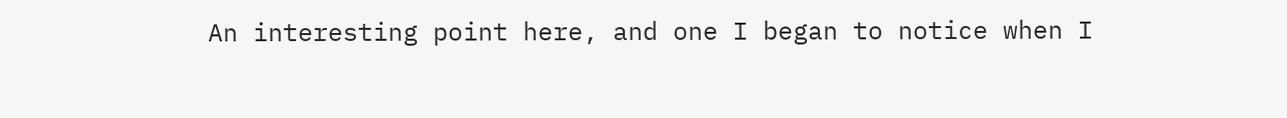An interesting point here, and one I began to notice when I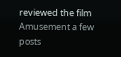reviewed the film Amusement a few posts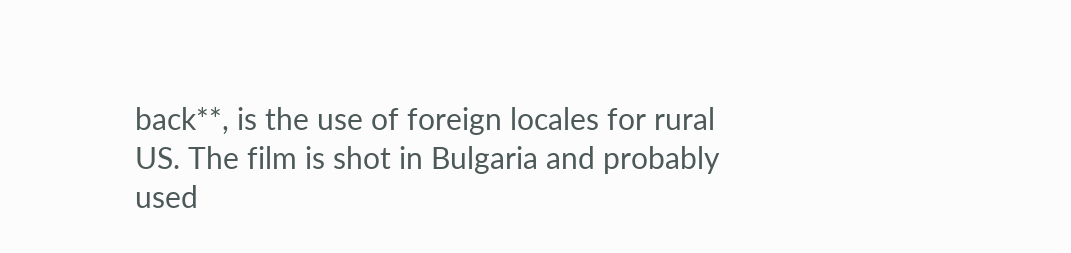back**, is the use of foreign locales for rural US. The film is shot in Bulgaria and probably used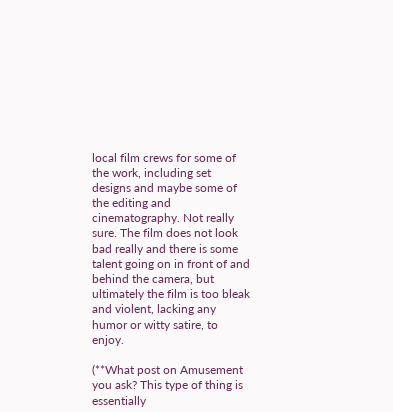local film crews for some of the work, including set designs and maybe some of the editing and cinematography. Not really sure. The film does not look bad really and there is some talent going on in front of and behind the camera, but ultimately the film is too bleak and violent, lacking any humor or witty satire, to enjoy.

(**What post on Amusement you ask? This type of thing is essentially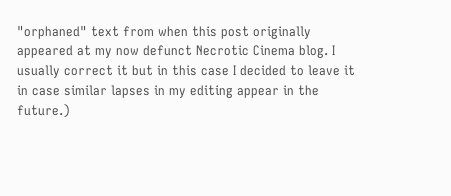"orphaned" text from when this post originally appeared at my now defunct Necrotic Cinema blog. I usually correct it but in this case I decided to leave it in case similar lapses in my editing appear in the future.)